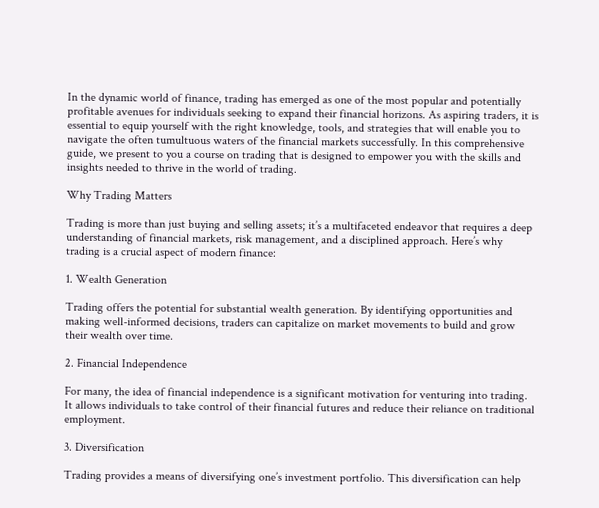In the dynamic world of finance, trading has emerged as one of the most popular and potentially profitable avenues for individuals seeking to expand their financial horizons. As aspiring traders, it is essential to equip yourself with the right knowledge, tools, and strategies that will enable you to navigate the often tumultuous waters of the financial markets successfully. In this comprehensive guide, we present to you a course on trading that is designed to empower you with the skills and insights needed to thrive in the world of trading.

Why Trading Matters

Trading is more than just buying and selling assets; it’s a multifaceted endeavor that requires a deep understanding of financial markets, risk management, and a disciplined approach. Here’s why trading is a crucial aspect of modern finance:

1. Wealth Generation

Trading offers the potential for substantial wealth generation. By identifying opportunities and making well-informed decisions, traders can capitalize on market movements to build and grow their wealth over time.

2. Financial Independence

For many, the idea of financial independence is a significant motivation for venturing into trading. It allows individuals to take control of their financial futures and reduce their reliance on traditional employment.

3. Diversification

Trading provides a means of diversifying one’s investment portfolio. This diversification can help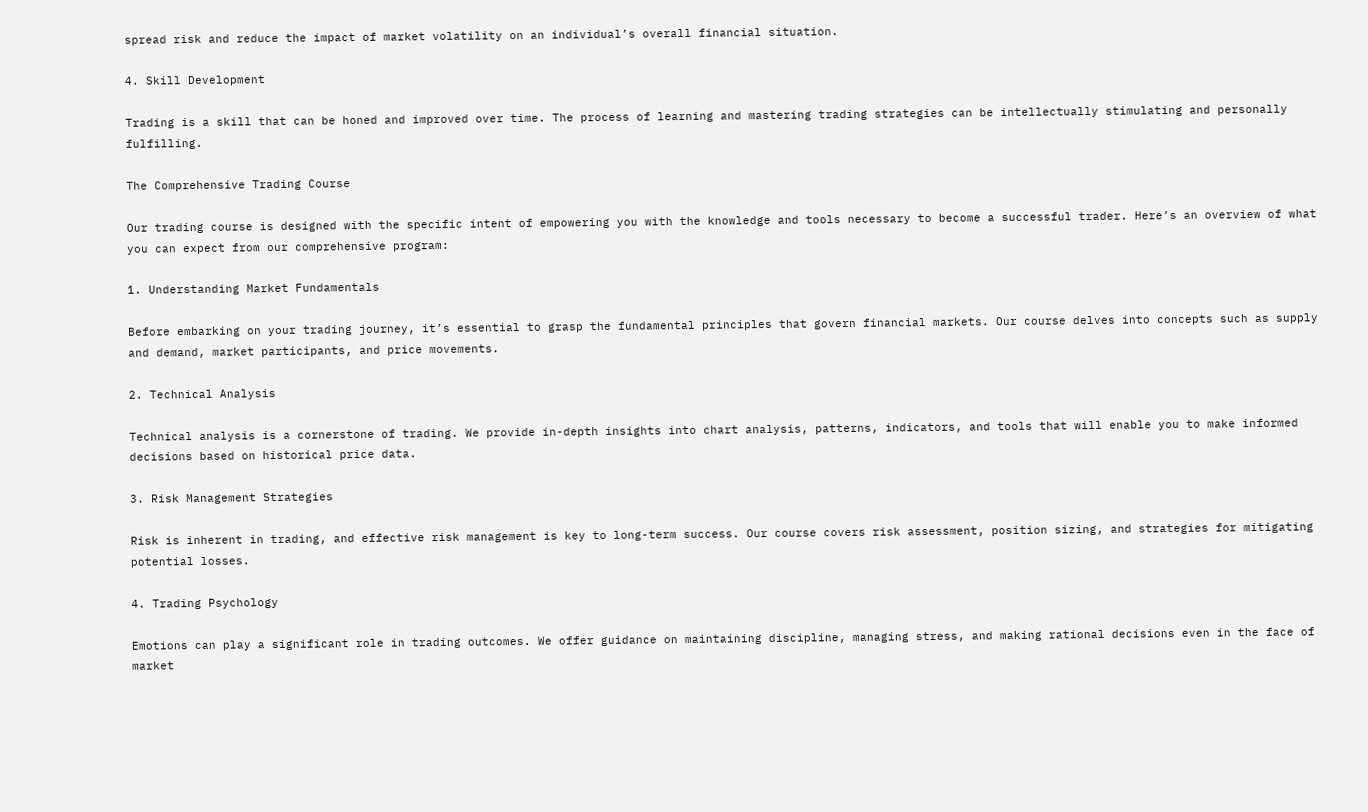spread risk and reduce the impact of market volatility on an individual’s overall financial situation.

4. Skill Development

Trading is a skill that can be honed and improved over time. The process of learning and mastering trading strategies can be intellectually stimulating and personally fulfilling.

The Comprehensive Trading Course

Our trading course is designed with the specific intent of empowering you with the knowledge and tools necessary to become a successful trader. Here’s an overview of what you can expect from our comprehensive program:

1. Understanding Market Fundamentals

Before embarking on your trading journey, it’s essential to grasp the fundamental principles that govern financial markets. Our course delves into concepts such as supply and demand, market participants, and price movements.

2. Technical Analysis

Technical analysis is a cornerstone of trading. We provide in-depth insights into chart analysis, patterns, indicators, and tools that will enable you to make informed decisions based on historical price data.

3. Risk Management Strategies

Risk is inherent in trading, and effective risk management is key to long-term success. Our course covers risk assessment, position sizing, and strategies for mitigating potential losses.

4. Trading Psychology

Emotions can play a significant role in trading outcomes. We offer guidance on maintaining discipline, managing stress, and making rational decisions even in the face of market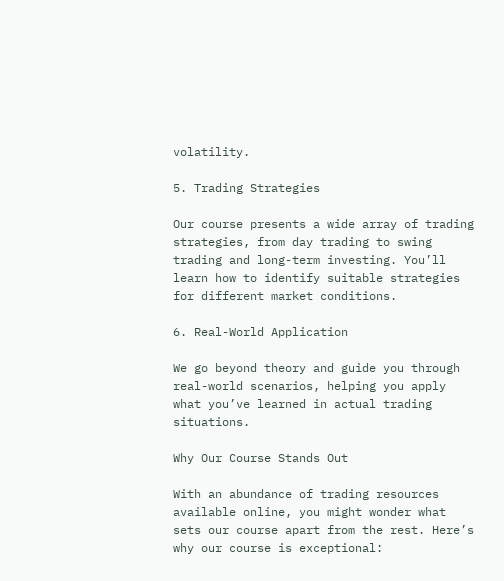volatility.

5. Trading Strategies

Our course presents a wide array of trading strategies, from day trading to swing trading and long-term investing. You’ll learn how to identify suitable strategies for different market conditions.

6. Real-World Application

We go beyond theory and guide you through real-world scenarios, helping you apply what you’ve learned in actual trading situations.

Why Our Course Stands Out

With an abundance of trading resources available online, you might wonder what sets our course apart from the rest. Here’s why our course is exceptional: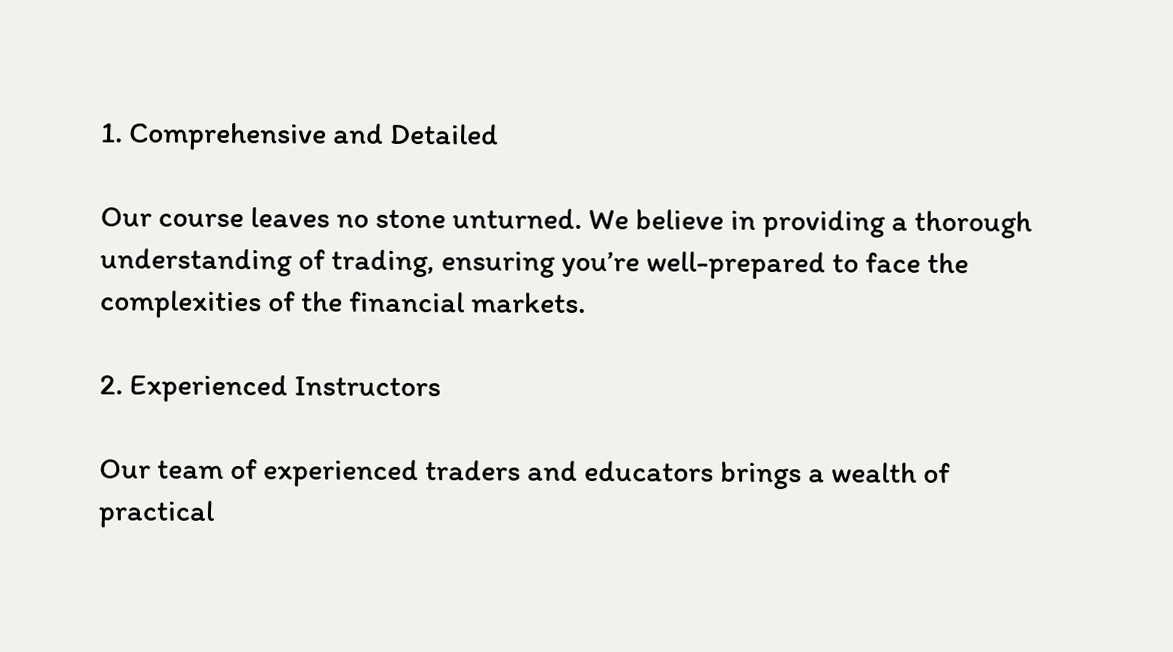1. Comprehensive and Detailed

Our course leaves no stone unturned. We believe in providing a thorough understanding of trading, ensuring you’re well-prepared to face the complexities of the financial markets.

2. Experienced Instructors

Our team of experienced traders and educators brings a wealth of practical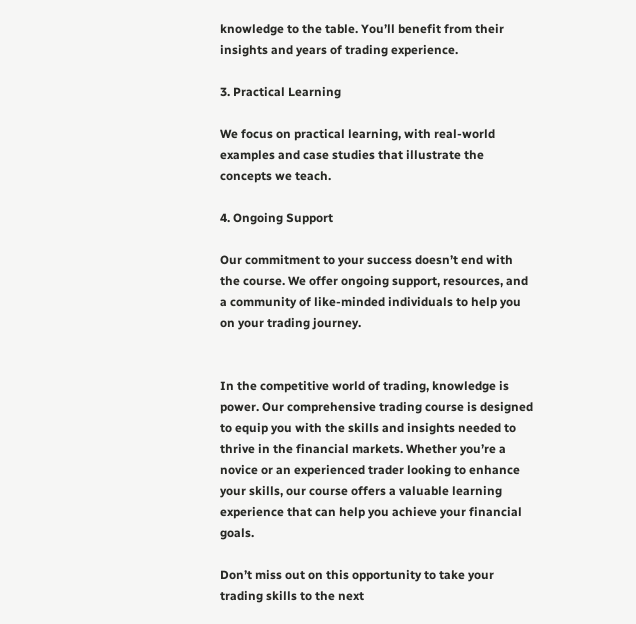knowledge to the table. You’ll benefit from their insights and years of trading experience.

3. Practical Learning

We focus on practical learning, with real-world examples and case studies that illustrate the concepts we teach.

4. Ongoing Support

Our commitment to your success doesn’t end with the course. We offer ongoing support, resources, and a community of like-minded individuals to help you on your trading journey.


In the competitive world of trading, knowledge is power. Our comprehensive trading course is designed to equip you with the skills and insights needed to thrive in the financial markets. Whether you’re a novice or an experienced trader looking to enhance your skills, our course offers a valuable learning experience that can help you achieve your financial goals.

Don’t miss out on this opportunity to take your trading skills to the next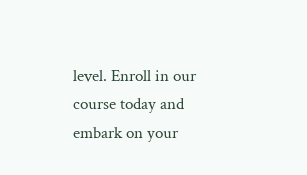level. Enroll in our course today and embark on your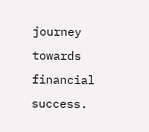journey towards financial success.